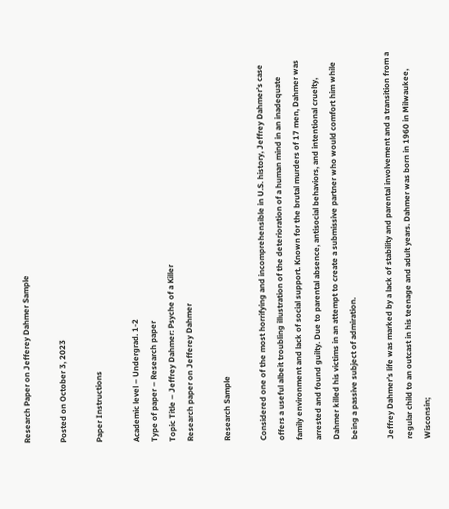Research Paper on Jefferey Dahmer Sample

Posted on October 3, 2023

Paper Instructions

Academic level – Undergrad. 1-2
Type of paper – Research paper
Topic Title – Jeffrey Dahmer: Psyche of a Killer
Research paper on Jefferey Dahmer

Research Sample

Considered one of the most horrifying and incomprehensible in U.S. history, Jeffrey Dahmer’s case offers a useful albeit troubling illustration of the deterioration of a human mind in an inadequate family environment and lack of social support. Known for the brutal murders of 17 men, Dahmer was arrested and found guilty. Due to parental absence, antisocial behaviors, and intentional cruelty, Dahmer killed his victims in an attempt to create a submissive partner who would comfort him while being a passive subject of admiration.

Jeffrey Dahmer’s life was marked by a lack of stability and parental involvement and a transition from a regular child to an outcast in his teenage and adult years. Dahmer was born in 1960 in Milwaukee, Wisconsin;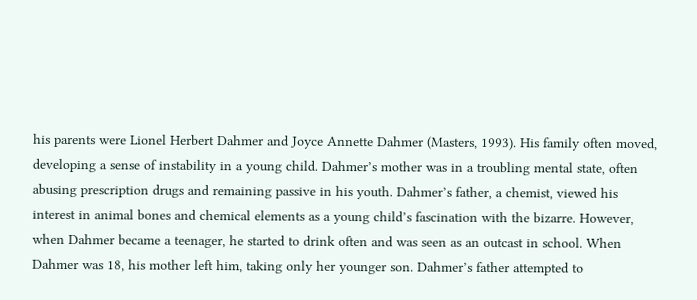his parents were Lionel Herbert Dahmer and Joyce Annette Dahmer (Masters, 1993). His family often moved, developing a sense of instability in a young child. Dahmer’s mother was in a troubling mental state, often abusing prescription drugs and remaining passive in his youth. Dahmer’s father, a chemist, viewed his interest in animal bones and chemical elements as a young child’s fascination with the bizarre. However, when Dahmer became a teenager, he started to drink often and was seen as an outcast in school. When Dahmer was 18, his mother left him, taking only her younger son. Dahmer’s father attempted to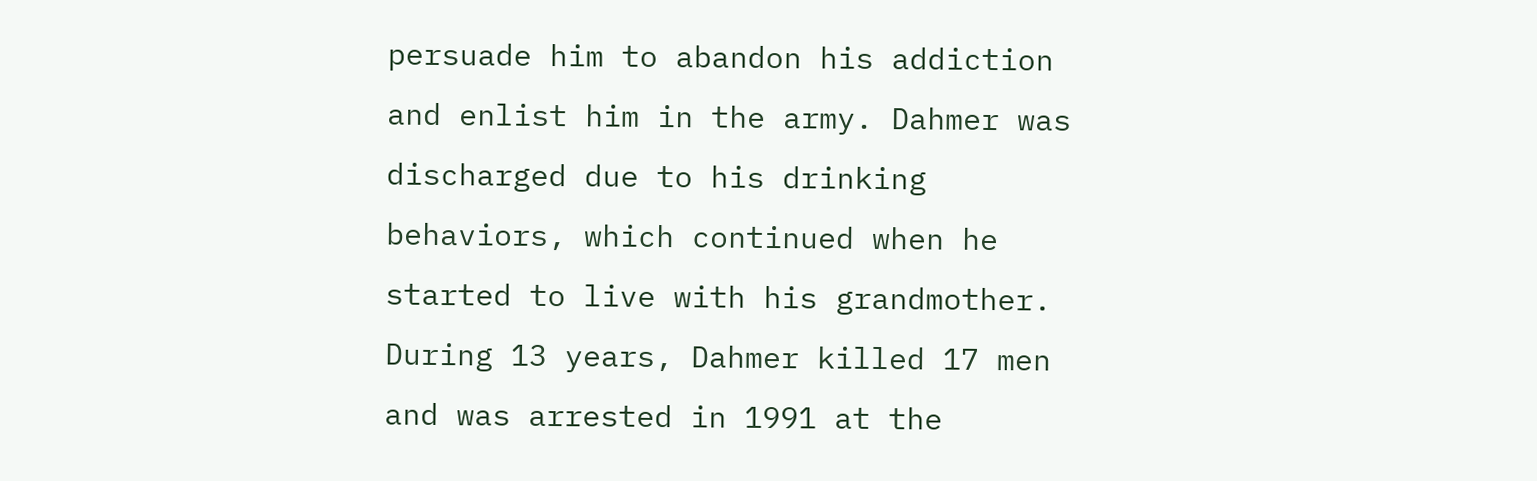persuade him to abandon his addiction and enlist him in the army. Dahmer was discharged due to his drinking behaviors, which continued when he started to live with his grandmother. During 13 years, Dahmer killed 17 men and was arrested in 1991 at the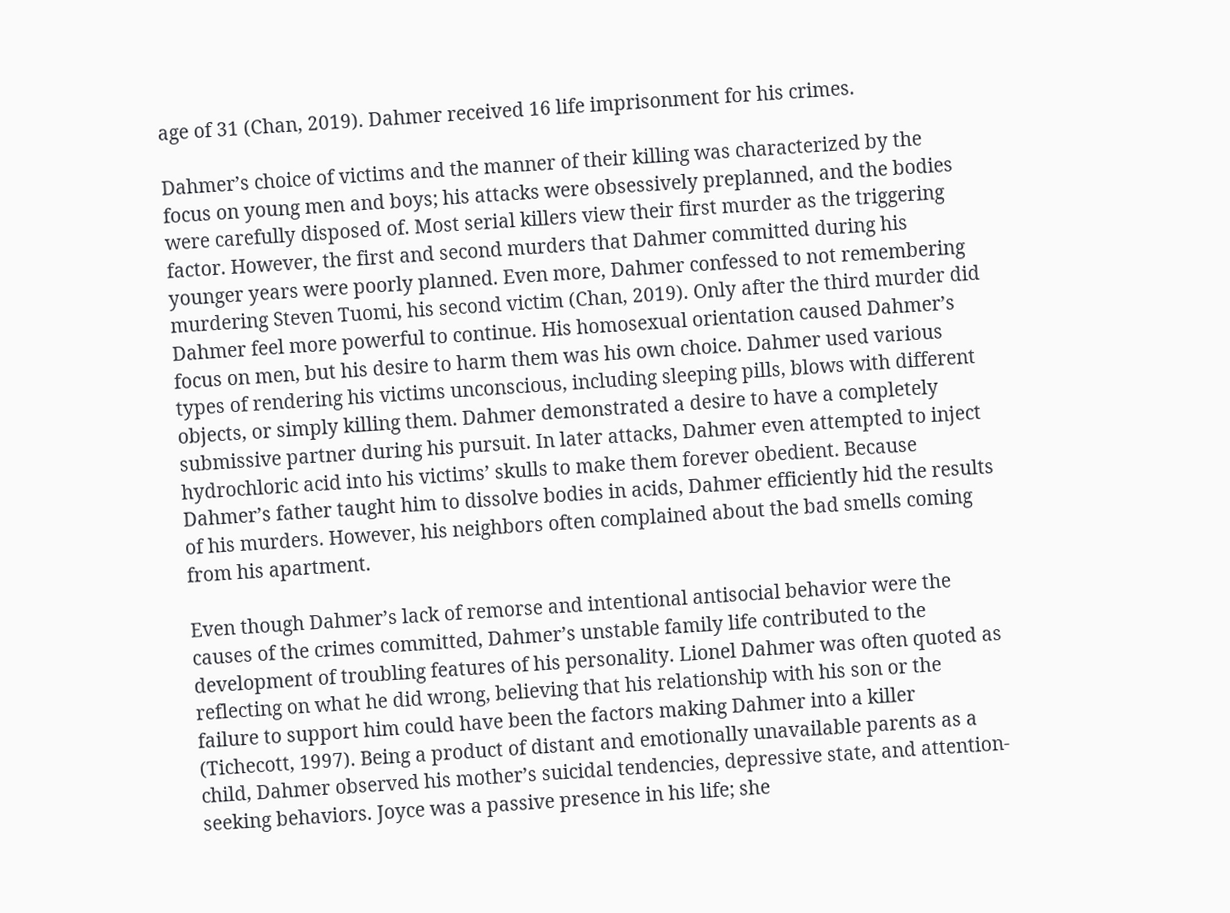age of 31 (Chan, 2019). Dahmer received 16 life imprisonment for his crimes.

Dahmer’s choice of victims and the manner of their killing was characterized by the focus on young men and boys; his attacks were obsessively preplanned, and the bodies were carefully disposed of. Most serial killers view their first murder as the triggering factor. However, the first and second murders that Dahmer committed during his younger years were poorly planned. Even more, Dahmer confessed to not remembering murdering Steven Tuomi, his second victim (Chan, 2019). Only after the third murder did Dahmer feel more powerful to continue. His homosexual orientation caused Dahmer’s focus on men, but his desire to harm them was his own choice. Dahmer used various types of rendering his victims unconscious, including sleeping pills, blows with different objects, or simply killing them. Dahmer demonstrated a desire to have a completely submissive partner during his pursuit. In later attacks, Dahmer even attempted to inject hydrochloric acid into his victims’ skulls to make them forever obedient. Because Dahmer’s father taught him to dissolve bodies in acids, Dahmer efficiently hid the results of his murders. However, his neighbors often complained about the bad smells coming from his apartment.

Even though Dahmer’s lack of remorse and intentional antisocial behavior were the causes of the crimes committed, Dahmer’s unstable family life contributed to the development of troubling features of his personality. Lionel Dahmer was often quoted as reflecting on what he did wrong, believing that his relationship with his son or the failure to support him could have been the factors making Dahmer into a killer (Tichecott, 1997). Being a product of distant and emotionally unavailable parents as a child, Dahmer observed his mother’s suicidal tendencies, depressive state, and attention-seeking behaviors. Joyce was a passive presence in his life; she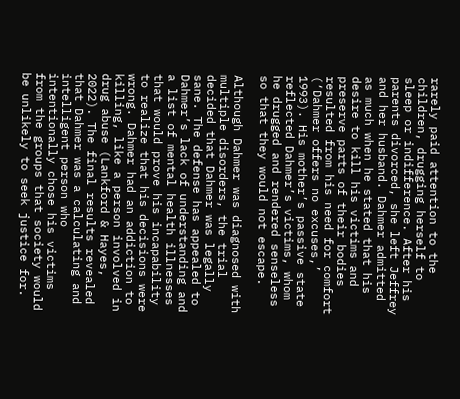rarely paid attention to the children, drugging herself to sleep or indifference. After his parents divorced, she left Jeffrey and her husband. Dahmer admitted as much when he stated that his desire to kill his victims and preserve parts of their bodies resulted from his need for comfort (‘Dahmer offers no excuses,’ 1993). His mother’s passive state reflected Dahmer’s victims, whom he drugged and rendered senseless so that they would not escape.

Although Dahmer was diagnosed with multiple disorders, the trial decided that Dahmer was legally sane. The defense has appealed to Dahmer’s lack of understanding and a list of mental health illnesses that would prove his incapability to realize that his decisions were wrong. Dahmer had an addiction to killing, like a person involved in drug abuse (Lankford & Hayes, 2022). The final results revealed that Dahmer was a calculating and intelligent person who intentionally chose his victims from the groups that society would be unlikely to seek justice for.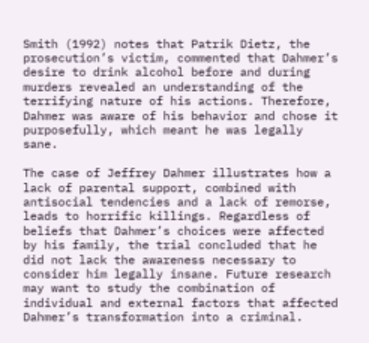Smith (1992) notes that Patrik Dietz, the prosecution’s victim, commented that Dahmer’s desire to drink alcohol before and during murders revealed an understanding of the terrifying nature of his actions. Therefore, Dahmer was aware of his behavior and chose it purposefully, which meant he was legally sane.

The case of Jeffrey Dahmer illustrates how a lack of parental support, combined with antisocial tendencies and a lack of remorse, leads to horrific killings. Regardless of beliefs that Dahmer’s choices were affected by his family, the trial concluded that he did not lack the awareness necessary to consider him legally insane. Future research may want to study the combination of individual and external factors that affected Dahmer’s transformation into a criminal.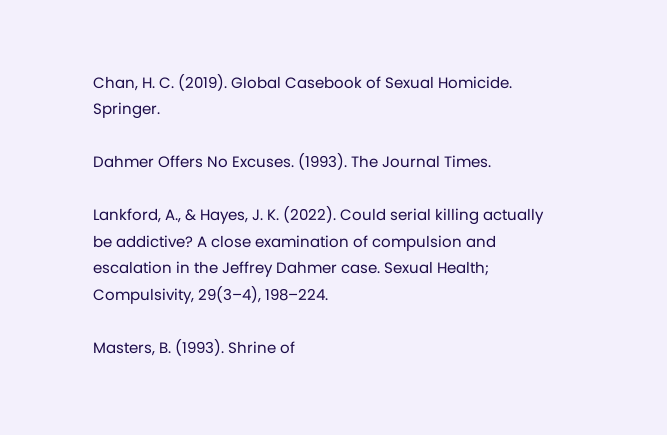Chan, H. C. (2019). Global Casebook of Sexual Homicide. Springer.

Dahmer Offers No Excuses. (1993). The Journal Times.

Lankford, A., & Hayes, J. K. (2022). Could serial killing actually be addictive? A close examination of compulsion and escalation in the Jeffrey Dahmer case. Sexual Health; Compulsivity, 29(3–4), 198–224.

Masters, B. (1993). Shrine of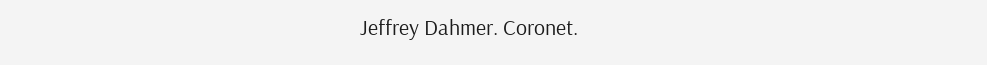Jeffrey Dahmer. Coronet.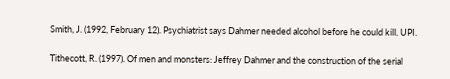Smith, J. (1992, February 12). Psychiatrist says Dahmer needed alcohol before he could kill. UPI.

Tithecott, R. (1997). Of men and monsters: Jeffrey Dahmer and the construction of the serial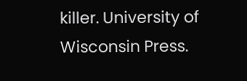killer. University of Wisconsin Press.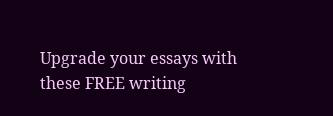Upgrade your essays with these FREE writing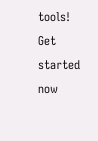tools!
Get started now